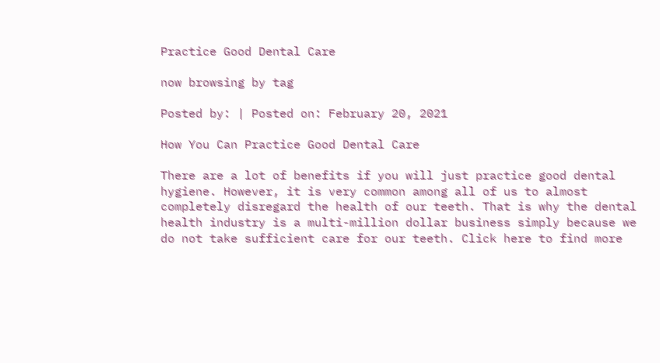Practice Good Dental Care

now browsing by tag

Posted by: | Posted on: February 20, 2021

How You Can Practice Good Dental Care

There are a lot of benefits if you will just practice good dental hygiene. However, it is very common among all of us to almost completely disregard the health of our teeth. That is why the dental health industry is a multi-million dollar business simply because we do not take sufficient care for our teeth. Click here to find more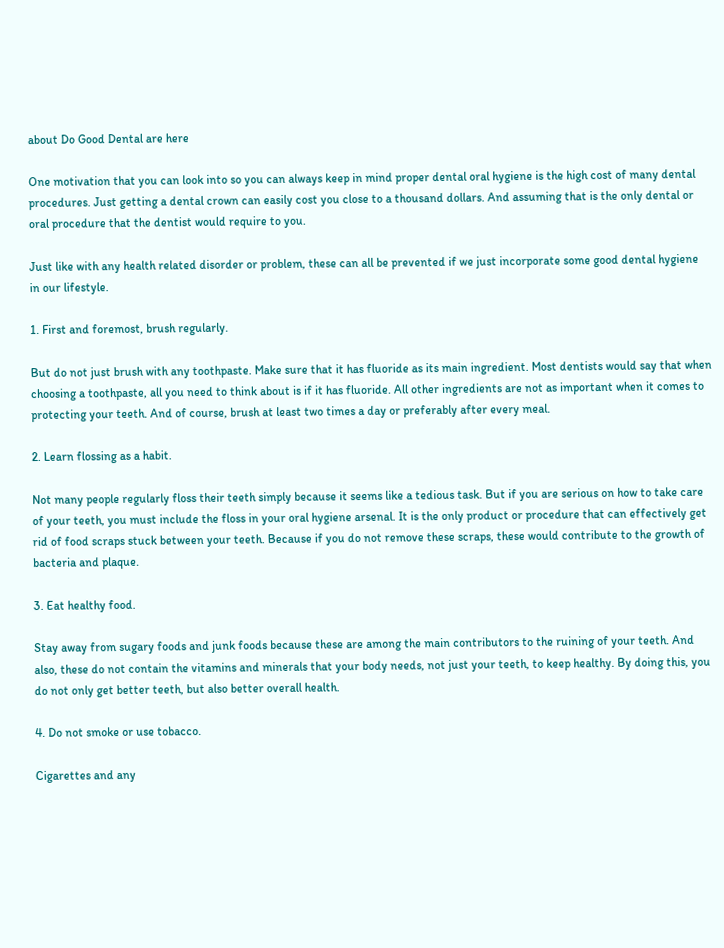about Do Good Dental are here

One motivation that you can look into so you can always keep in mind proper dental oral hygiene is the high cost of many dental procedures. Just getting a dental crown can easily cost you close to a thousand dollars. And assuming that is the only dental or oral procedure that the dentist would require to you.

Just like with any health related disorder or problem, these can all be prevented if we just incorporate some good dental hygiene in our lifestyle.

1. First and foremost, brush regularly.

But do not just brush with any toothpaste. Make sure that it has fluoride as its main ingredient. Most dentists would say that when choosing a toothpaste, all you need to think about is if it has fluoride. All other ingredients are not as important when it comes to protecting your teeth. And of course, brush at least two times a day or preferably after every meal.

2. Learn flossing as a habit.

Not many people regularly floss their teeth simply because it seems like a tedious task. But if you are serious on how to take care of your teeth, you must include the floss in your oral hygiene arsenal. It is the only product or procedure that can effectively get rid of food scraps stuck between your teeth. Because if you do not remove these scraps, these would contribute to the growth of bacteria and plaque.

3. Eat healthy food.

Stay away from sugary foods and junk foods because these are among the main contributors to the ruining of your teeth. And also, these do not contain the vitamins and minerals that your body needs, not just your teeth, to keep healthy. By doing this, you do not only get better teeth, but also better overall health.

4. Do not smoke or use tobacco.

Cigarettes and any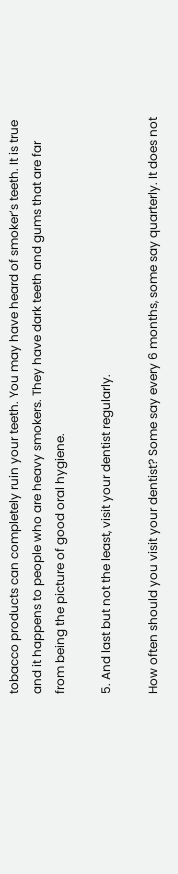tobacco products can completely ruin your teeth. You may have heard of smoker’s teeth. It is true and it happens to people who are heavy smokers. They have dark teeth and gums that are far from being the picture of good oral hygiene.

5. And last but not the least, visit your dentist regularly.

How often should you visit your dentist? Some say every 6 months, some say quarterly. It does not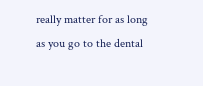really matter for as long as you go to the dental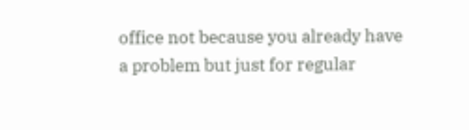office not because you already have a problem but just for regular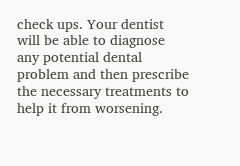check ups. Your dentist will be able to diagnose any potential dental problem and then prescribe the necessary treatments to help it from worsening.